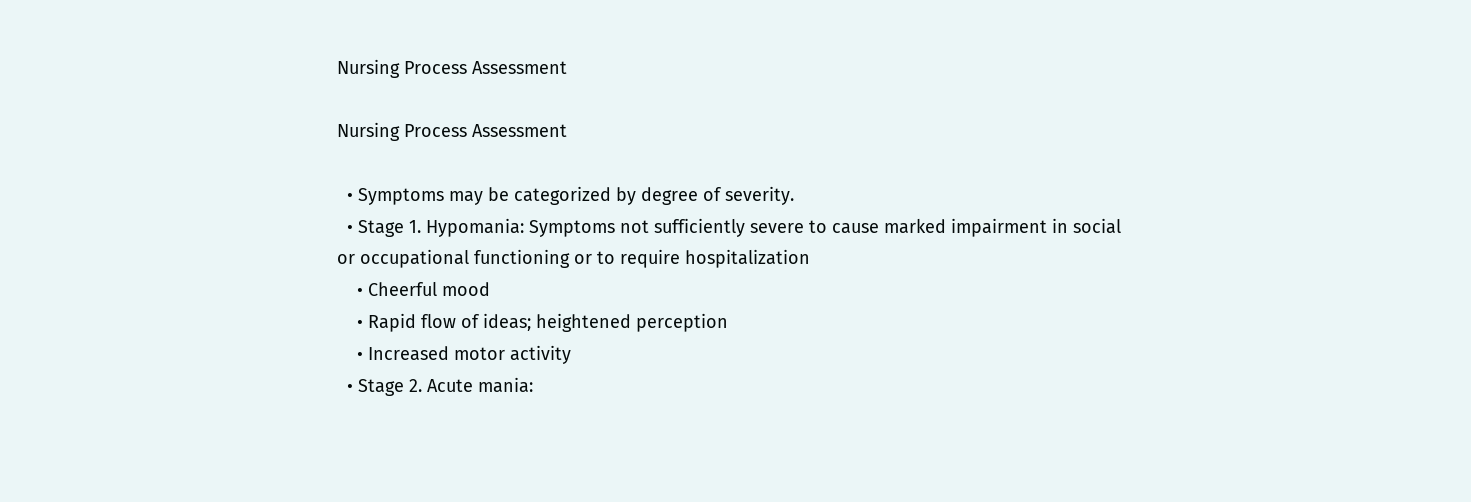Nursing Process Assessment

Nursing Process Assessment

  • Symptoms may be categorized by degree of severity.
  • Stage 1. Hypomania: Symptoms not sufficiently severe to cause marked impairment in social or occupational functioning or to require hospitalization
    • Cheerful mood
    • Rapid flow of ideas; heightened perception
    • Increased motor activity
  • Stage 2. Acute mania: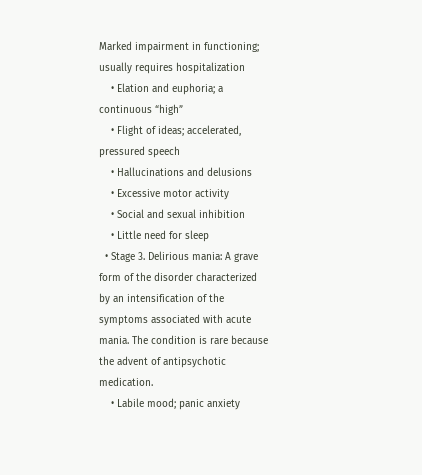Marked impairment in functioning; usually requires hospitalization
    • Elation and euphoria; a continuous “high”
    • Flight of ideas; accelerated, pressured speech
    • Hallucinations and delusions
    • Excessive motor activity
    • Social and sexual inhibition
    • Little need for sleep
  • Stage 3. Delirious mania: A grave form of the disorder characterized by an intensification of the symptoms associated with acute mania. The condition is rare because the advent of antipsychotic medication.
    • Labile mood; panic anxiety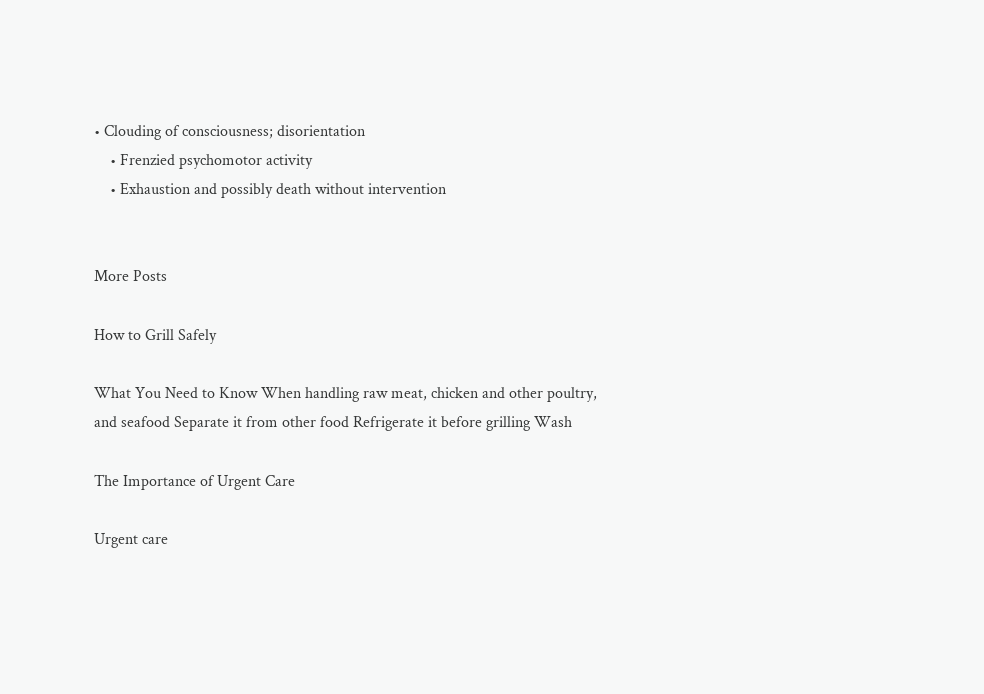• Clouding of consciousness; disorientation
    • Frenzied psychomotor activity
    • Exhaustion and possibly death without intervention


More Posts

How to Grill Safely

What You Need to Know When handling raw meat, chicken and other poultry, and seafood Separate it from other food Refrigerate it before grilling Wash

The Importance of Urgent Care

Urgent care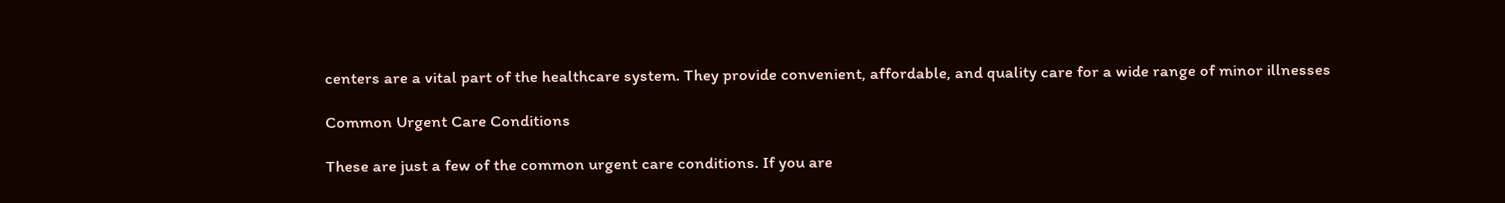centers are a vital part of the healthcare system. They provide convenient, affordable, and quality care for a wide range of minor illnesses

Common Urgent Care Conditions

These are just a few of the common urgent care conditions. If you are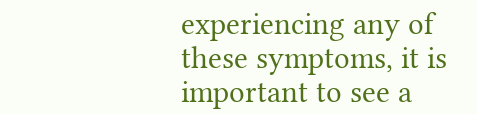experiencing any of these symptoms, it is important to see a